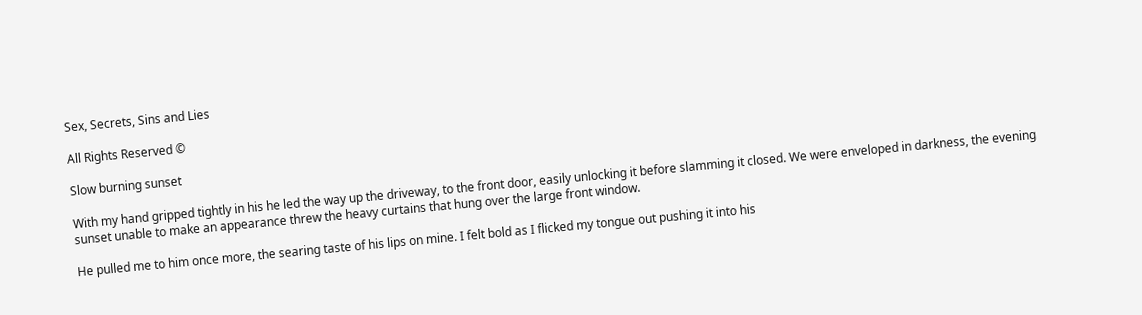Sex, Secrets, Sins and Lies

All Rights Reserved ©

Slow burning sunset

With my hand gripped tightly in his he led the way up the driveway, to the front door, easily unlocking it before slamming it closed. We were enveloped in darkness, the evening sunset unable to make an appearance threw the heavy curtains that hung over the large front window.

He pulled me to him once more, the searing taste of his lips on mine. I felt bold as I flicked my tongue out pushing it into his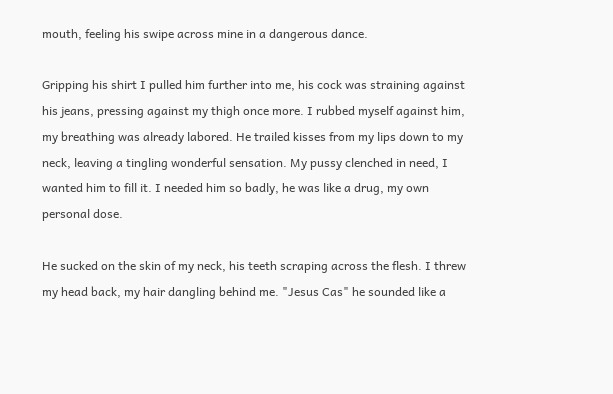mouth, feeling his swipe across mine in a dangerous dance.

Gripping his shirt I pulled him further into me, his cock was straining against his jeans, pressing against my thigh once more. I rubbed myself against him, my breathing was already labored. He trailed kisses from my lips down to my neck, leaving a tingling wonderful sensation. My pussy clenched in need, I wanted him to fill it. I needed him so badly, he was like a drug, my own personal dose.

He sucked on the skin of my neck, his teeth scraping across the flesh. I threw my head back, my hair dangling behind me. "Jesus Cas" he sounded like a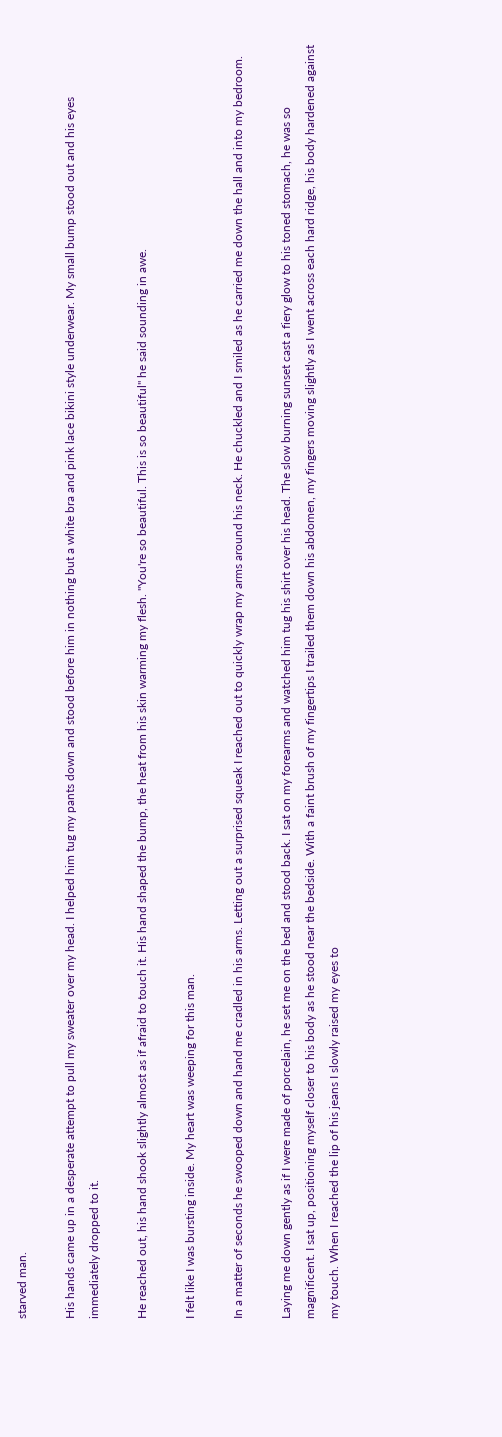starved man.

His hands came up in a desperate attempt to pull my sweater over my head. I helped him tug my pants down and stood before him in nothing but a white bra and pink lace bikini style underwear. My small bump stood out and his eyes immediately dropped to it.

He reached out, his hand shook slightly almost as if afraid to touch it. His hand shaped the bump, the heat from his skin warming my flesh. "You're so beautiful. This is so beautiful" he said sounding in awe.

I felt like I was bursting inside. My heart was weeping for this man.

In a matter of seconds he swooped down and hand me cradled in his arms. Letting out a surprised squeak I reached out to quickly wrap my arms around his neck. He chuckled and I smiled as he carried me down the hall and into my bedroom.

Laying me down gently as if I were made of porcelain, he set me on the bed and stood back. I sat on my forearms and watched him tug his shirt over his head. The slow burning sunset cast a fiery glow to his toned stomach, he was so magnificent. I sat up, positioning myself closer to his body as he stood near the bedside. With a faint brush of my fingertips I trailed them down his abdomen, my fingers moving slightly as I went across each hard ridge, his body hardened against my touch. When I reached the lip of his jeans I slowly raised my eyes to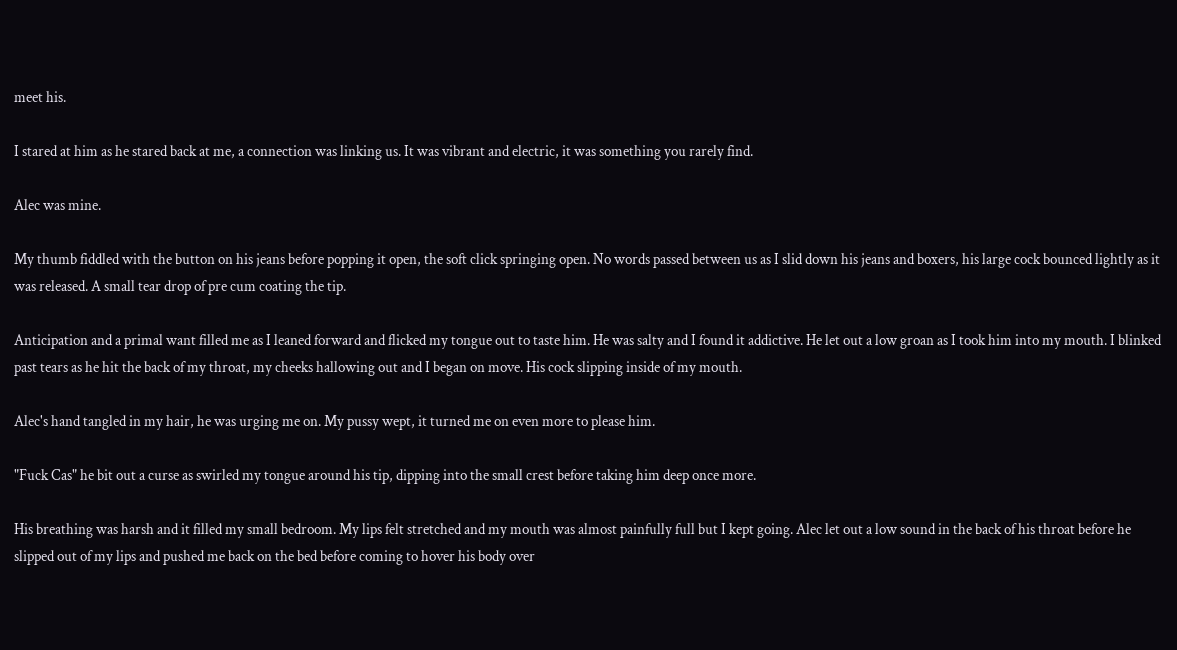meet his.

I stared at him as he stared back at me, a connection was linking us. It was vibrant and electric, it was something you rarely find.

Alec was mine.

My thumb fiddled with the button on his jeans before popping it open, the soft click springing open. No words passed between us as I slid down his jeans and boxers, his large cock bounced lightly as it was released. A small tear drop of pre cum coating the tip.

Anticipation and a primal want filled me as I leaned forward and flicked my tongue out to taste him. He was salty and I found it addictive. He let out a low groan as I took him into my mouth. I blinked past tears as he hit the back of my throat, my cheeks hallowing out and I began on move. His cock slipping inside of my mouth.

Alec's hand tangled in my hair, he was urging me on. My pussy wept, it turned me on even more to please him.

"Fuck Cas" he bit out a curse as swirled my tongue around his tip, dipping into the small crest before taking him deep once more.

His breathing was harsh and it filled my small bedroom. My lips felt stretched and my mouth was almost painfully full but I kept going. Alec let out a low sound in the back of his throat before he slipped out of my lips and pushed me back on the bed before coming to hover his body over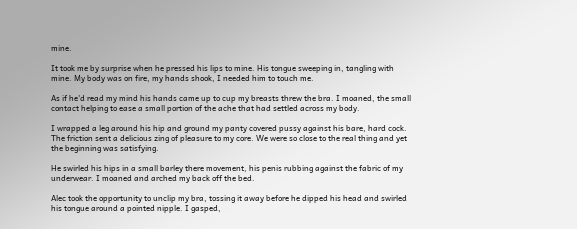mine.

It took me by surprise when he pressed his lips to mine. His tongue sweeping in, tangling with mine. My body was on fire, my hands shook, I needed him to touch me.

As if he'd read my mind his hands came up to cup my breasts threw the bra. I moaned, the small contact helping to ease a small portion of the ache that had settled across my body.

I wrapped a leg around his hip and ground my panty covered pussy against his bare, hard cock. The friction sent a delicious zing of pleasure to my core. We were so close to the real thing and yet the beginning was satisfying.

He swirled his hips in a small barley there movement, his penis rubbing against the fabric of my underwear. I moaned and arched my back off the bed.

Alec took the opportunity to unclip my bra, tossing it away before he dipped his head and swirled his tongue around a pointed nipple. I gasped,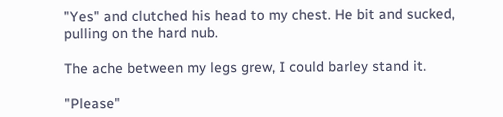"Yes" and clutched his head to my chest. He bit and sucked, pulling on the hard nub.

The ache between my legs grew, I could barley stand it.

"Please"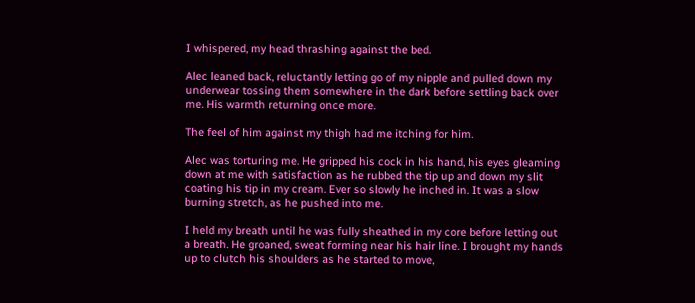I whispered, my head thrashing against the bed.

Alec leaned back, reluctantly letting go of my nipple and pulled down my underwear tossing them somewhere in the dark before settling back over me. His warmth returning once more.

The feel of him against my thigh had me itching for him.

Alec was torturing me. He gripped his cock in his hand, his eyes gleaming down at me with satisfaction as he rubbed the tip up and down my slit coating his tip in my cream. Ever so slowly he inched in. It was a slow burning stretch, as he pushed into me.

I held my breath until he was fully sheathed in my core before letting out a breath. He groaned, sweat forming near his hair line. I brought my hands up to clutch his shoulders as he started to move,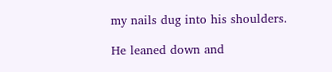my nails dug into his shoulders.

He leaned down and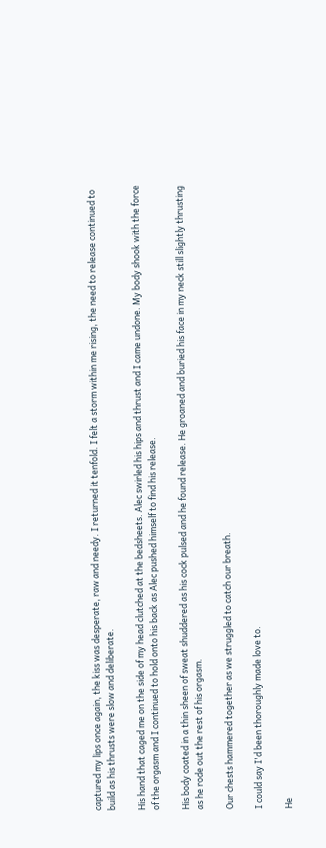captured my lips once again, the kiss was desperate, raw and needy. I returned it tenfold. I felt a storm within me rising, the need to release continued to build as his thrusts were slow and deliberate.

His hand that caged me on the side of my head clutched at the bedsheets. Alec swirled his hips and thrust and I came undone. My body shook with the force of the orgasm and I continued to hold onto his back as Alec pushed himself to find his release.

His body coated in a thin sheen of sweat shuddered as his cock pulsed and he found release. He groaned and buried his face in my neck still slightly thrusting as he rode out the rest of his orgasm.

Our chests hammered together as we struggled to catch our breath.

I could say I'd been thoroughly made love to.

He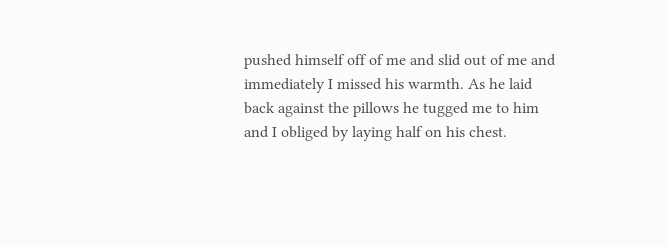pushed himself off of me and slid out of me and immediately I missed his warmth. As he laid back against the pillows he tugged me to him and I obliged by laying half on his chest.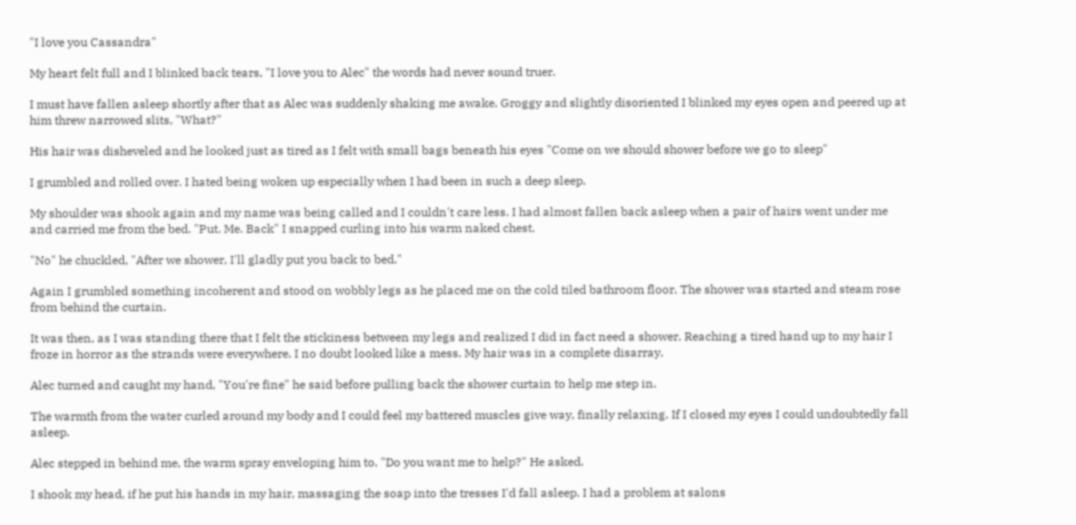"I love you Cassandra"

My heart felt full and I blinked back tears, "I love you to Alec" the words had never sound truer.

I must have fallen asleep shortly after that as Alec was suddenly shaking me awake. Groggy and slightly disoriented I blinked my eyes open and peered up at him threw narrowed slits, "What?"

His hair was disheveled and he looked just as tired as I felt with small bags beneath his eyes "Come on we should shower before we go to sleep"

I grumbled and rolled over. I hated being woken up especially when I had been in such a deep sleep.

My shoulder was shook again and my name was being called and I couldn't care less. I had almost fallen back asleep when a pair of hairs went under me and carried me from the bed. "Put. Me. Back" I snapped curling into his warm naked chest.

"No" he chuckled, "After we shower, I'll gladly put you back to bed."

Again I grumbled something incoherent and stood on wobbly legs as he placed me on the cold tiled bathroom floor. The shower was started and steam rose from behind the curtain.

It was then, as I was standing there that I felt the stickiness between my legs and realized I did in fact need a shower. Reaching a tired hand up to my hair I froze in horror as the strands were everywhere. I no doubt looked like a mess. My hair was in a complete disarray.

Alec turned and caught my hand, "You're fine" he said before pulling back the shower curtain to help me step in.

The warmth from the water curled around my body and I could feel my battered muscles give way, finally relaxing. If I closed my eyes I could undoubtedly fall asleep.

Alec stepped in behind me, the warm spray enveloping him to. "Do you want me to help?" He asked.

I shook my head, if he put his hands in my hair, massaging the soap into the tresses I'd fall asleep. I had a problem at salons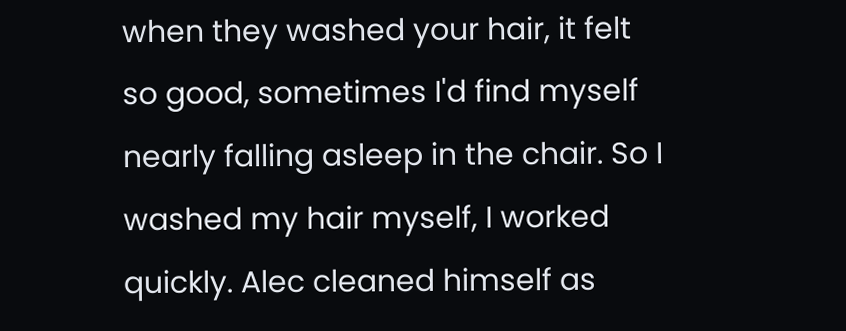when they washed your hair, it felt so good, sometimes I'd find myself nearly falling asleep in the chair. So I washed my hair myself, I worked quickly. Alec cleaned himself as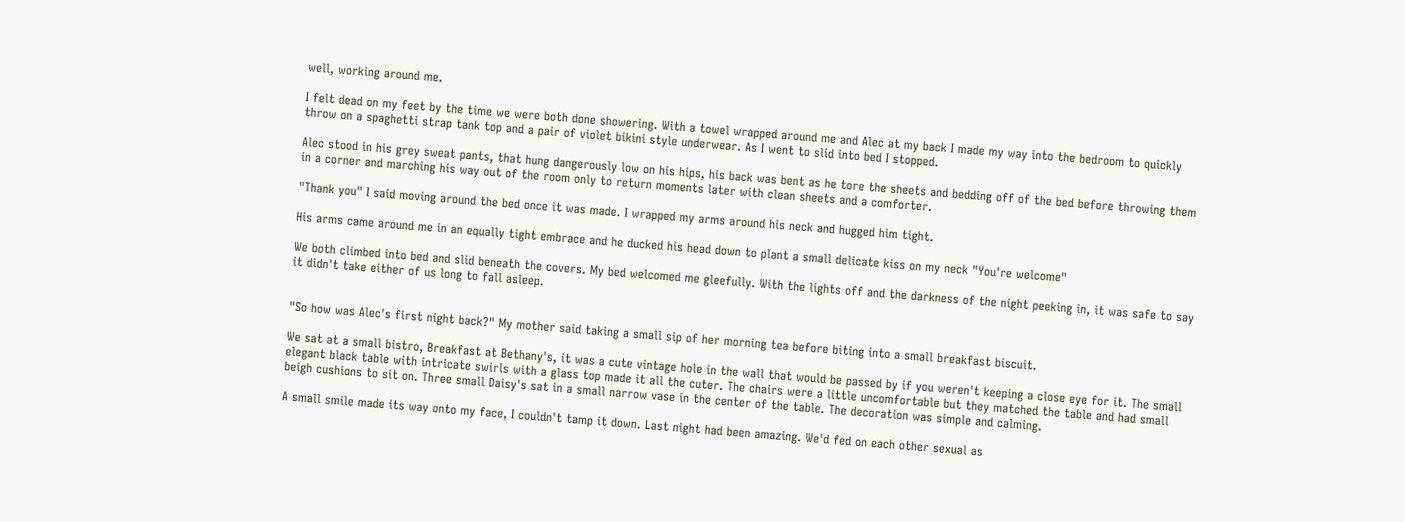well, working around me.

I felt dead on my feet by the time we were both done showering. With a towel wrapped around me and Alec at my back I made my way into the bedroom to quickly throw on a spaghetti strap tank top and a pair of violet bikini style underwear. As I went to slid into bed I stopped.

Alec stood in his grey sweat pants, that hung dangerously low on his hips, his back was bent as he tore the sheets and bedding off of the bed before throwing them in a corner and marching his way out of the room only to return moments later with clean sheets and a comforter.

"Thank you" I said moving around the bed once it was made. I wrapped my arms around his neck and hugged him tight.

His arms came around me in an equally tight embrace and he ducked his head down to plant a small delicate kiss on my neck "You're welcome"

We both climbed into bed and slid beneath the covers. My bed welcomed me gleefully. With the lights off and the darkness of the night peeking in, it was safe to say it didn't take either of us long to fall asleep.


"So how was Alec's first night back?" My mother said taking a small sip of her morning tea before biting into a small breakfast biscuit.

We sat at a small bistro, Breakfast at Bethany's, it was a cute vintage hole in the wall that would be passed by if you weren't keeping a close eye for it. The small elegant black table with intricate swirls with a glass top made it all the cuter. The chairs were a little uncomfortable but they matched the table and had small beigh cushions to sit on. Three small Daisy's sat in a small narrow vase in the center of the table. The decoration was simple and calming.

A small smile made its way onto my face, I couldn't tamp it down. Last night had been amazing. We'd fed on each other sexual as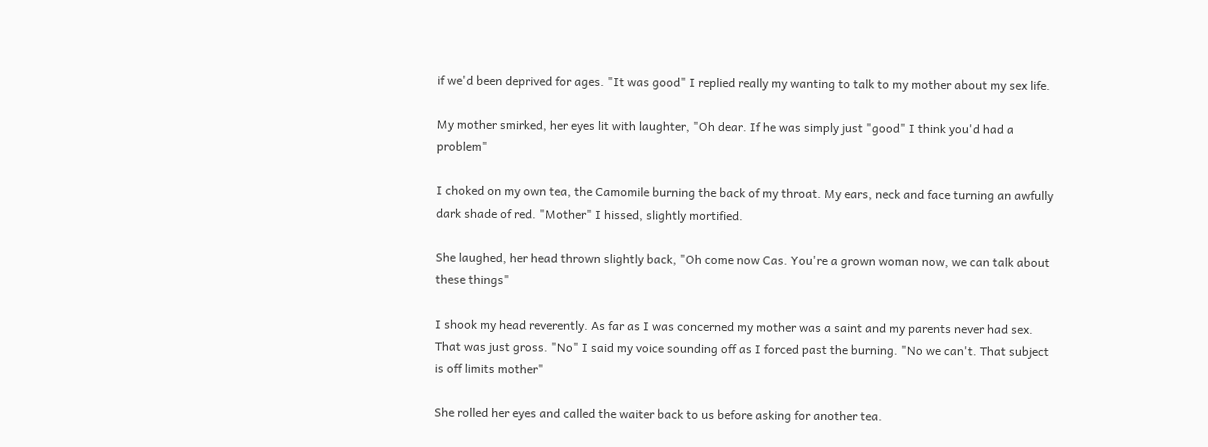if we'd been deprived for ages. "It was good" I replied really my wanting to talk to my mother about my sex life.

My mother smirked, her eyes lit with laughter, "Oh dear. If he was simply just "good" I think you'd had a problem"

I choked on my own tea, the Camomile burning the back of my throat. My ears, neck and face turning an awfully dark shade of red. "Mother" I hissed, slightly mortified.

She laughed, her head thrown slightly back, "Oh come now Cas. You're a grown woman now, we can talk about these things"

I shook my head reverently. As far as I was concerned my mother was a saint and my parents never had sex. That was just gross. "No" I said my voice sounding off as I forced past the burning. "No we can't. That subject is off limits mother"

She rolled her eyes and called the waiter back to us before asking for another tea.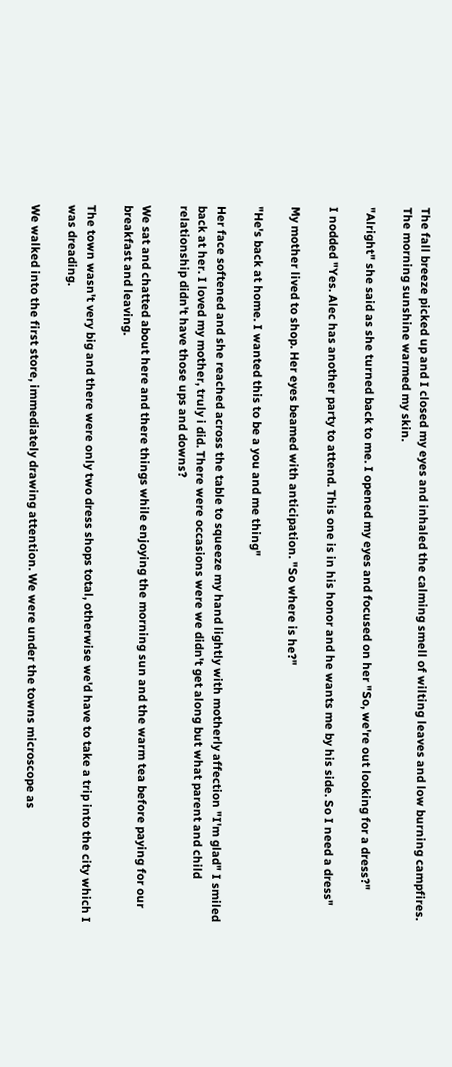The fall breeze picked up and I closed my eyes and inhaled the calming smell of wilting leaves and low burning campfires. The morning sunshine warmed my skin.

"Alright" she said as she turned back to me. I opened my eyes and focused on her "So, we're out looking for a dress?"

I nodded "Yes. Alec has another party to attend. This one is in his honor and he wants me by his side. So I need a dress"

My mother lived to shop. Her eyes beamed with anticipation. "So where is he?"

"He's back at home. I wanted this to be a you and me thing"

Her face softened and she reached across the table to squeeze my hand lightly with motherly affection "I'm glad" I smiled back at her. I loved my mother, truly i did. There were occasions were we didn't get along but what parent and child relationship didn't have those ups and downs?

We sat and chatted about here and there things while enjoying the morning sun and the warm tea before paying for our breakfast and leaving.

The town wasn't very big and there were only two dress shops total, otherwise we'd have to take a trip into the city which I was dreading.

We walked into the first store, immediately drawing attention. We were under the towns microscope as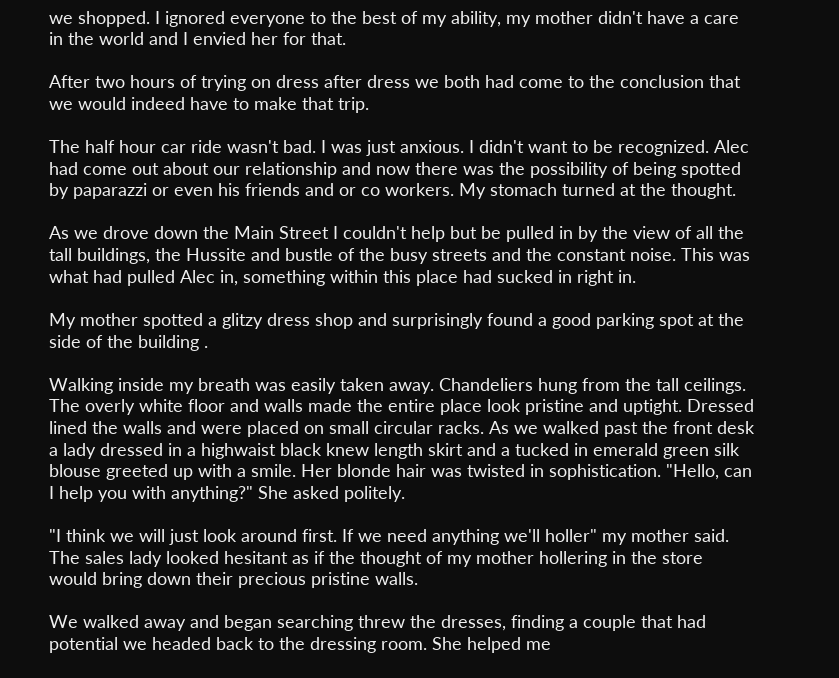we shopped. I ignored everyone to the best of my ability, my mother didn't have a care in the world and I envied her for that.

After two hours of trying on dress after dress we both had come to the conclusion that we would indeed have to make that trip.

The half hour car ride wasn't bad. I was just anxious. I didn't want to be recognized. Alec had come out about our relationship and now there was the possibility of being spotted by paparazzi or even his friends and or co workers. My stomach turned at the thought.

As we drove down the Main Street I couldn't help but be pulled in by the view of all the tall buildings, the Hussite and bustle of the busy streets and the constant noise. This was what had pulled Alec in, something within this place had sucked in right in.

My mother spotted a glitzy dress shop and surprisingly found a good parking spot at the side of the building .

Walking inside my breath was easily taken away. Chandeliers hung from the tall ceilings. The overly white floor and walls made the entire place look pristine and uptight. Dressed lined the walls and were placed on small circular racks. As we walked past the front desk a lady dressed in a highwaist black knew length skirt and a tucked in emerald green silk blouse greeted up with a smile. Her blonde hair was twisted in sophistication. "Hello, can I help you with anything?" She asked politely.

"I think we will just look around first. If we need anything we'll holler" my mother said. The sales lady looked hesitant as if the thought of my mother hollering in the store would bring down their precious pristine walls.

We walked away and began searching threw the dresses, finding a couple that had potential we headed back to the dressing room. She helped me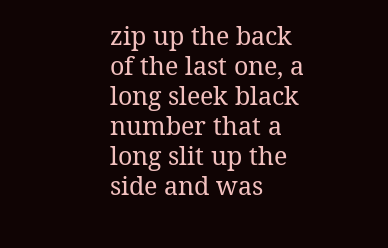zip up the back of the last one, a long sleek black number that a long slit up the side and was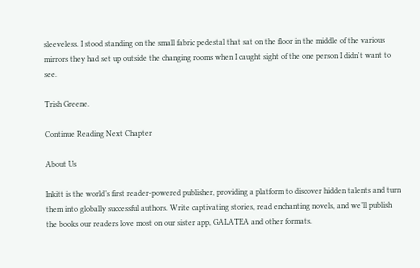sleeveless. I stood standing on the small fabric pedestal that sat on the floor in the middle of the various mirrors they had set up outside the changing rooms when I caught sight of the one person I didn't want to see.

Trish Greene.

Continue Reading Next Chapter

About Us

Inkitt is the world’s first reader-powered publisher, providing a platform to discover hidden talents and turn them into globally successful authors. Write captivating stories, read enchanting novels, and we’ll publish the books our readers love most on our sister app, GALATEA and other formats.